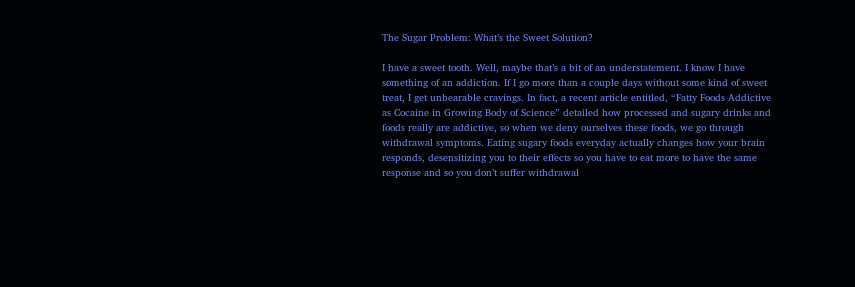The Sugar Problem: What’s the Sweet Solution?

I have a sweet tooth. Well, maybe that’s a bit of an understatement. I know I have something of an addiction. If I go more than a couple days without some kind of sweet treat, I get unbearable cravings. In fact, a recent article entitled, “Fatty Foods Addictive as Cocaine in Growing Body of Science” detailed how processed and sugary drinks and foods really are addictive, so when we deny ourselves these foods, we go through withdrawal symptoms. Eating sugary foods everyday actually changes how your brain responds, desensitizing you to their effects so you have to eat more to have the same response and so you don’t suffer withdrawal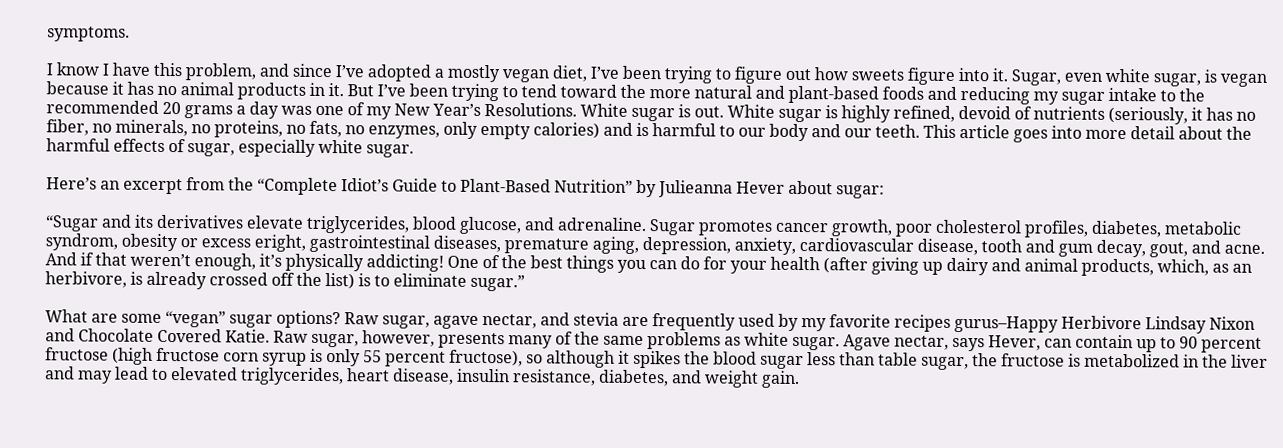symptoms.

I know I have this problem, and since I’ve adopted a mostly vegan diet, I’ve been trying to figure out how sweets figure into it. Sugar, even white sugar, is vegan because it has no animal products in it. But I’ve been trying to tend toward the more natural and plant-based foods and reducing my sugar intake to the recommended 20 grams a day was one of my New Year’s Resolutions. White sugar is out. White sugar is highly refined, devoid of nutrients (seriously, it has no fiber, no minerals, no proteins, no fats, no enzymes, only empty calories) and is harmful to our body and our teeth. This article goes into more detail about the harmful effects of sugar, especially white sugar.

Here’s an excerpt from the “Complete Idiot’s Guide to Plant-Based Nutrition” by Julieanna Hever about sugar:

“Sugar and its derivatives elevate triglycerides, blood glucose, and adrenaline. Sugar promotes cancer growth, poor cholesterol profiles, diabetes, metabolic syndrom, obesity or excess eright, gastrointestinal diseases, premature aging, depression, anxiety, cardiovascular disease, tooth and gum decay, gout, and acne. And if that weren’t enough, it’s physically addicting! One of the best things you can do for your health (after giving up dairy and animal products, which, as an herbivore, is already crossed off the list) is to eliminate sugar.”

What are some “vegan” sugar options? Raw sugar, agave nectar, and stevia are frequently used by my favorite recipes gurus–Happy Herbivore Lindsay Nixon and Chocolate Covered Katie. Raw sugar, however, presents many of the same problems as white sugar. Agave nectar, says Hever, can contain up to 90 percent fructose (high fructose corn syrup is only 55 percent fructose), so although it spikes the blood sugar less than table sugar, the fructose is metabolized in the liver and may lead to elevated triglycerides, heart disease, insulin resistance, diabetes, and weight gain.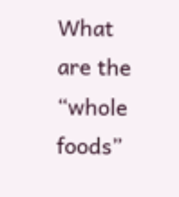What are the “whole foods”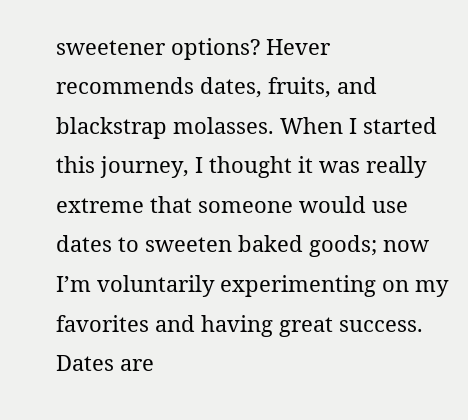sweetener options? Hever recommends dates, fruits, and blackstrap molasses. When I started this journey, I thought it was really extreme that someone would use dates to sweeten baked goods; now I’m voluntarily experimenting on my favorites and having great success. Dates are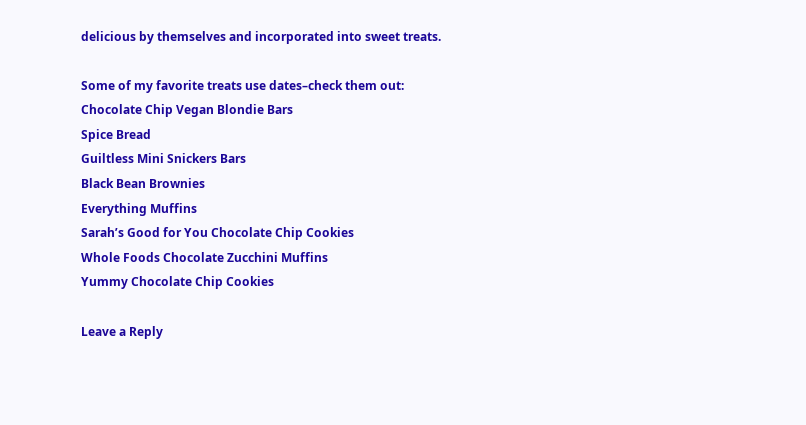delicious by themselves and incorporated into sweet treats.

Some of my favorite treats use dates–check them out:
Chocolate Chip Vegan Blondie Bars
Spice Bread
Guiltless Mini Snickers Bars
Black Bean Brownies
Everything Muffins
Sarah’s Good for You Chocolate Chip Cookies
Whole Foods Chocolate Zucchini Muffins
Yummy Chocolate Chip Cookies

Leave a Reply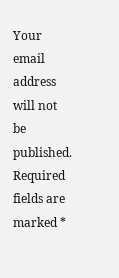Your email address will not be published. Required fields are marked *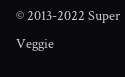© 2013-2022 Super Veggie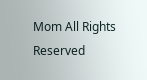Mom All Rights Reserved